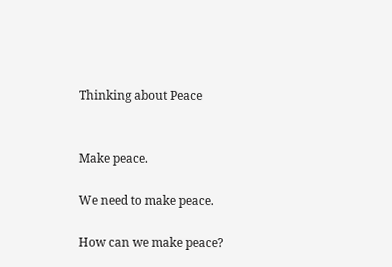Thinking about Peace


Make peace.

We need to make peace.

How can we make peace?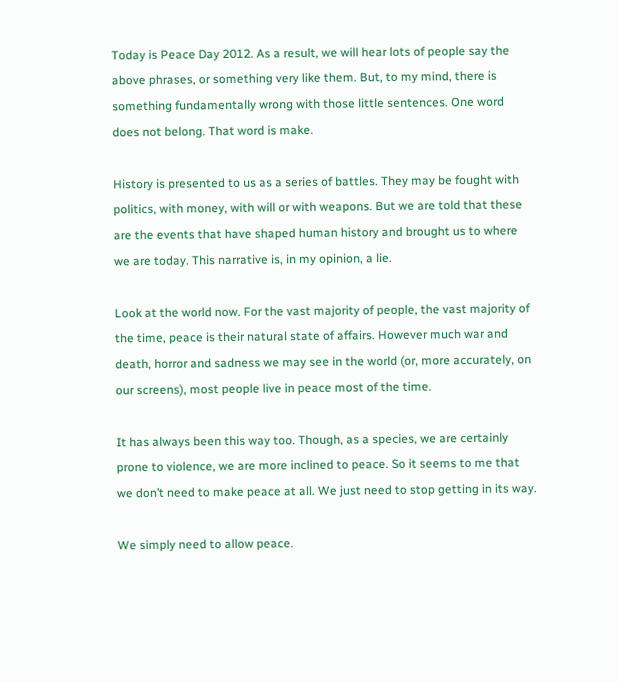Today is Peace Day 2012. As a result, we will hear lots of people say the above phrases, or something very like them. But, to my mind, there is something fundamentally wrong with those little sentences. One word does not belong. That word is make.

History is presented to us as a series of battles. They may be fought with politics, with money, with will or with weapons. But we are told that these are the events that have shaped human history and brought us to where we are today. This narrative is, in my opinion, a lie.

Look at the world now. For the vast majority of people, the vast majority of the time, peace is their natural state of affairs. However much war and death, horror and sadness we may see in the world (or, more accurately, on our screens), most people live in peace most of the time.

It has always been this way too. Though, as a species, we are certainly prone to violence, we are more inclined to peace. So it seems to me that we don’t need to make peace at all. We just need to stop getting in its way.

We simply need to allow peace.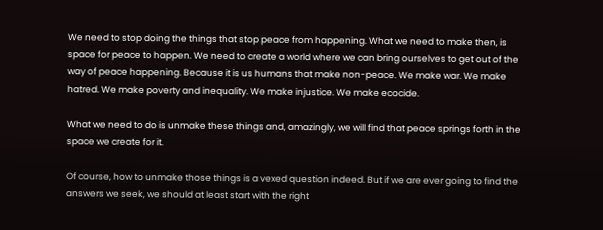We need to stop doing the things that stop peace from happening. What we need to make then, is space for peace to happen. We need to create a world where we can bring ourselves to get out of the way of peace happening. Because it is us humans that make non-peace. We make war. We make hatred. We make poverty and inequality. We make injustice. We make ecocide.

What we need to do is unmake these things and, amazingly, we will find that peace springs forth in the space we create for it.

Of course, how to unmake those things is a vexed question indeed. But if we are ever going to find the answers we seek, we should at least start with the right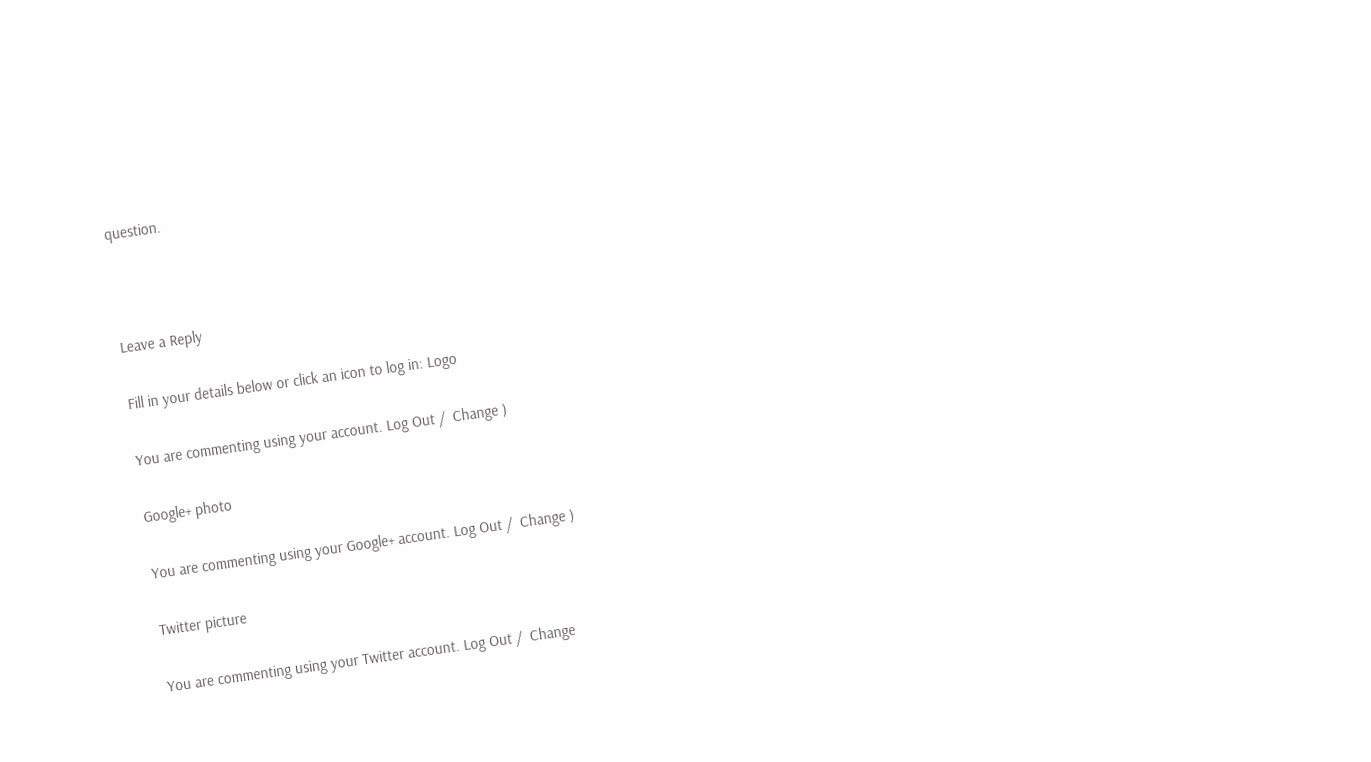question.



Leave a Reply

Fill in your details below or click an icon to log in: Logo

You are commenting using your account. Log Out /  Change )

Google+ photo

You are commenting using your Google+ account. Log Out /  Change )

Twitter picture

You are commenting using your Twitter account. Log Out /  Change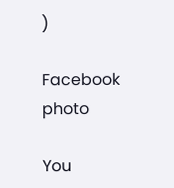)

Facebook photo

You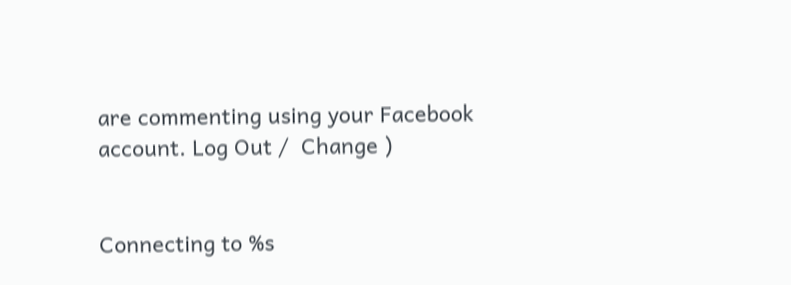are commenting using your Facebook account. Log Out /  Change )


Connecting to %s